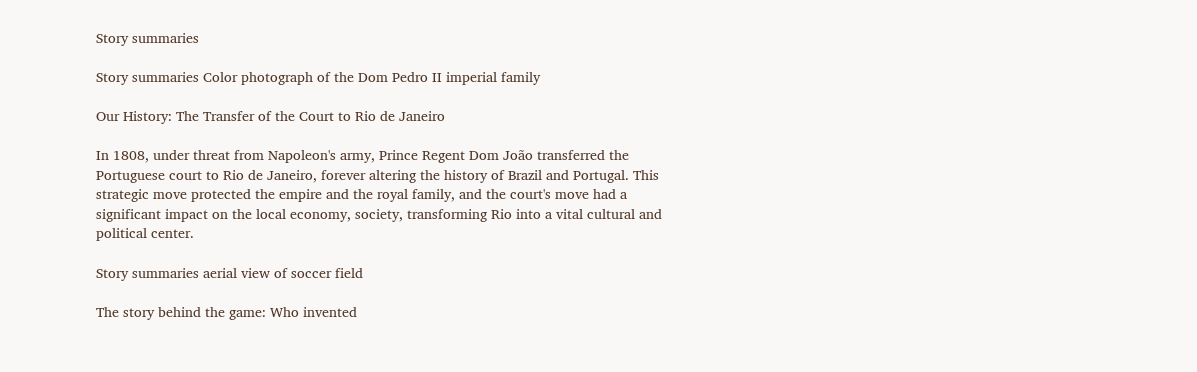Story summaries

Story summaries Color photograph of the Dom Pedro II imperial family

Our History: The Transfer of the Court to Rio de Janeiro

In 1808, under threat from Napoleon's army, Prince Regent Dom João transferred the Portuguese court to Rio de Janeiro, forever altering the history of Brazil and Portugal. This strategic move protected the empire and the royal family, and the court's move had a significant impact on the local economy, society, transforming Rio into a vital cultural and political center.

Story summaries aerial view of soccer field

The story behind the game: Who invented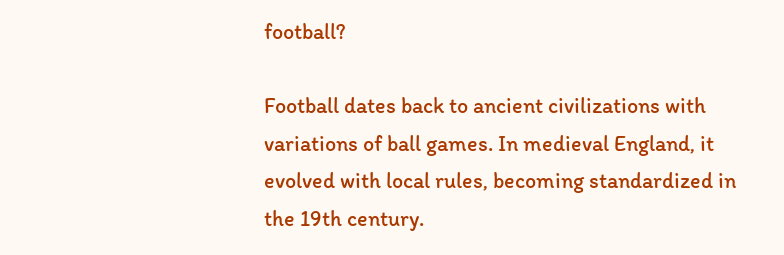football?

Football dates back to ancient civilizations with variations of ball games. In medieval England, it evolved with local rules, becoming standardized in the 19th century.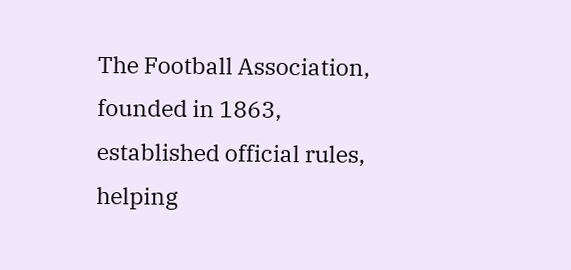The Football Association, founded in 1863, established official rules, helping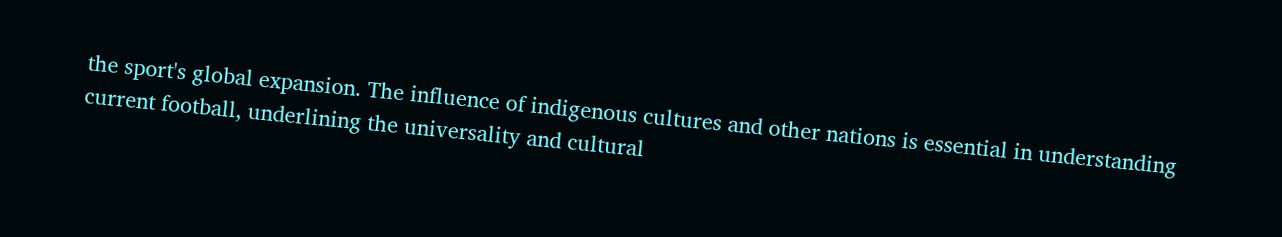the sport's global expansion. The influence of indigenous cultures and other nations is essential in understanding current football, underlining the universality and cultural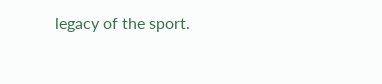legacy of the sport.